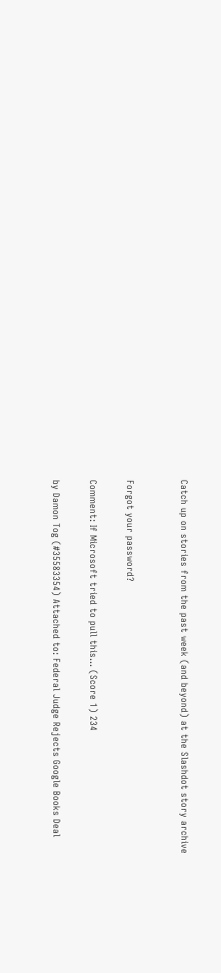Catch up on stories from the past week (and beyond) at the Slashdot story archive


Forgot your password?

Comment: If Microsoft tried to pull this... (Score 1) 234

by Damon Tog (#35583354) Attached to: Federal Judge Rejects Google Books Deal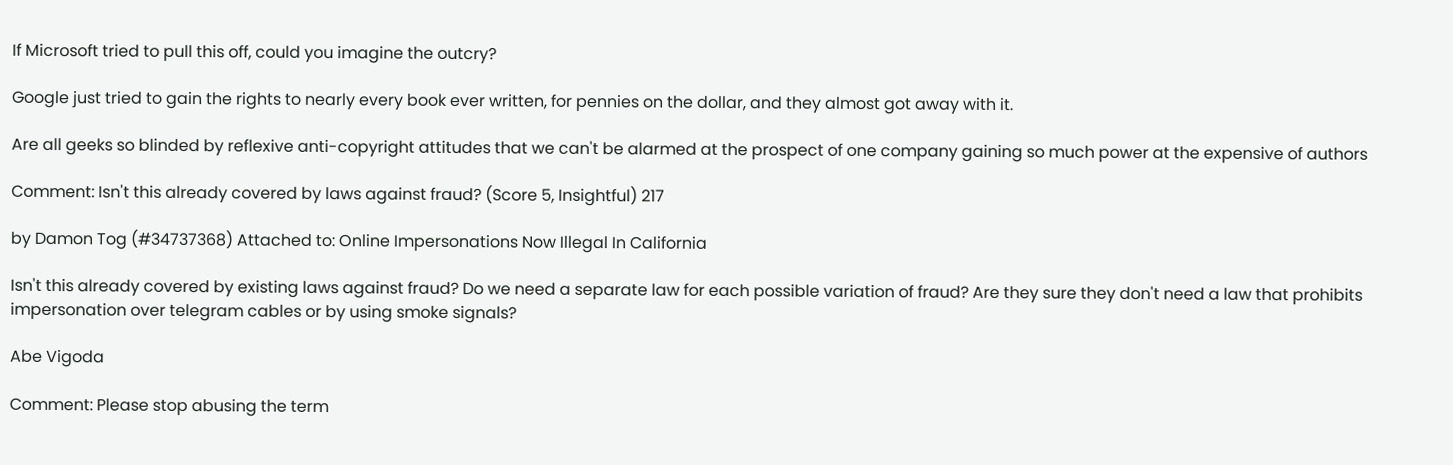If Microsoft tried to pull this off, could you imagine the outcry?

Google just tried to gain the rights to nearly every book ever written, for pennies on the dollar, and they almost got away with it.

Are all geeks so blinded by reflexive anti-copyright attitudes that we can't be alarmed at the prospect of one company gaining so much power at the expensive of authors

Comment: Isn't this already covered by laws against fraud? (Score 5, Insightful) 217

by Damon Tog (#34737368) Attached to: Online Impersonations Now Illegal In California

Isn't this already covered by existing laws against fraud? Do we need a separate law for each possible variation of fraud? Are they sure they don't need a law that prohibits impersonation over telegram cables or by using smoke signals?

Abe Vigoda

Comment: Please stop abusing the term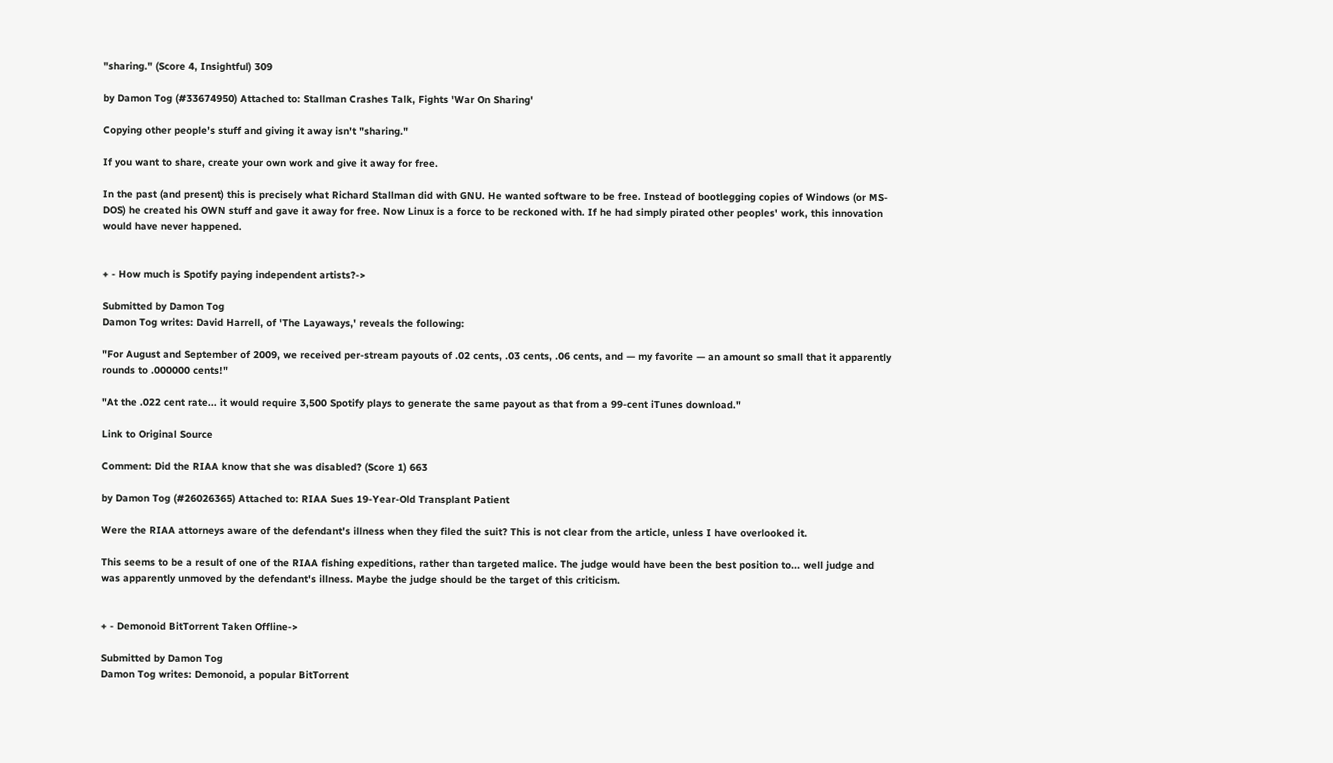"sharing." (Score 4, Insightful) 309

by Damon Tog (#33674950) Attached to: Stallman Crashes Talk, Fights 'War On Sharing'

Copying other people's stuff and giving it away isn't "sharing."

If you want to share, create your own work and give it away for free.

In the past (and present) this is precisely what Richard Stallman did with GNU. He wanted software to be free. Instead of bootlegging copies of Windows (or MS-DOS) he created his OWN stuff and gave it away for free. Now Linux is a force to be reckoned with. If he had simply pirated other peoples' work, this innovation would have never happened.


+ - How much is Spotify paying independent artists?->

Submitted by Damon Tog
Damon Tog writes: David Harrell, of 'The Layaways,' reveals the following:

"For August and September of 2009, we received per-stream payouts of .02 cents, .03 cents, .06 cents, and — my favorite — an amount so small that it apparently rounds to .000000 cents!"

"At the .022 cent rate... it would require 3,500 Spotify plays to generate the same payout as that from a 99-cent iTunes download."

Link to Original Source

Comment: Did the RIAA know that she was disabled? (Score 1) 663

by Damon Tog (#26026365) Attached to: RIAA Sues 19-Year-Old Transplant Patient

Were the RIAA attorneys aware of the defendant's illness when they filed the suit? This is not clear from the article, unless I have overlooked it.

This seems to be a result of one of the RIAA fishing expeditions, rather than targeted malice. The judge would have been the best position to... well judge and was apparently unmoved by the defendant's illness. Maybe the judge should be the target of this criticism.


+ - Demonoid BitTorrent Taken Offline->

Submitted by Damon Tog
Damon Tog writes: Demonoid, a popular BitTorrent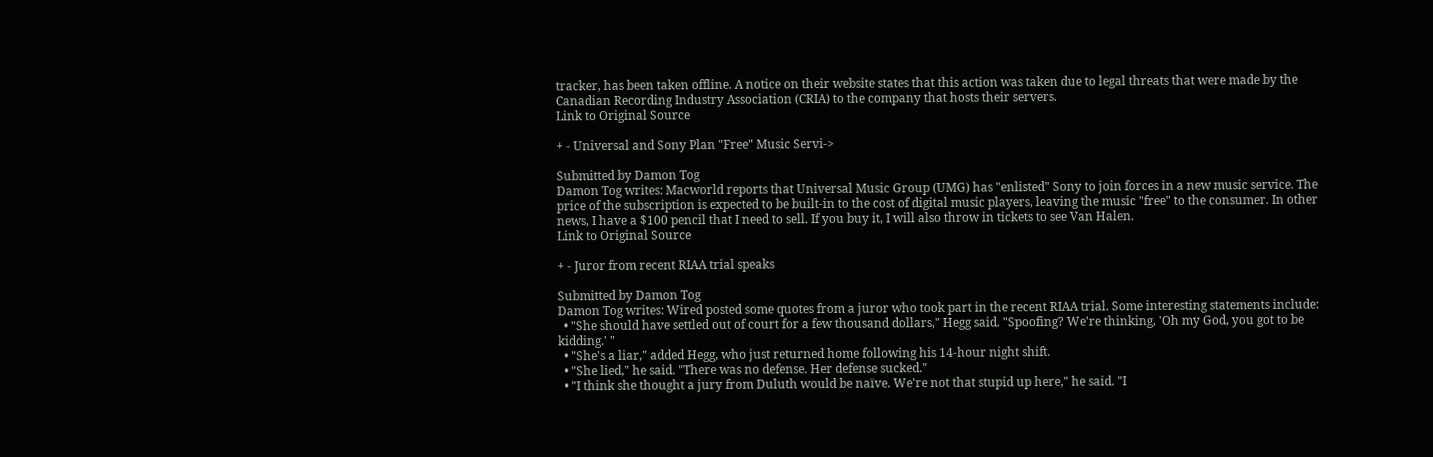tracker, has been taken offline. A notice on their website states that this action was taken due to legal threats that were made by the Canadian Recording Industry Association (CRIA) to the company that hosts their servers.
Link to Original Source

+ - Universal and Sony Plan "Free" Music Servi->

Submitted by Damon Tog
Damon Tog writes: Macworld reports that Universal Music Group (UMG) has "enlisted" Sony to join forces in a new music service. The price of the subscription is expected to be built-in to the cost of digital music players, leaving the music "free" to the consumer. In other news, I have a $100 pencil that I need to sell. If you buy it, I will also throw in tickets to see Van Halen.
Link to Original Source

+ - Juror from recent RIAA trial speaks

Submitted by Damon Tog
Damon Tog writes: Wired posted some quotes from a juror who took part in the recent RIAA trial. Some interesting statements include:
  • "She should have settled out of court for a few thousand dollars," Hegg said. "Spoofing? We're thinking, 'Oh my God, you got to be kidding.' "
  • "She's a liar," added Hegg, who just returned home following his 14-hour night shift.
  • "She lied," he said. "There was no defense. Her defense sucked."
  • "I think she thought a jury from Duluth would be naïve. We're not that stupid up here," he said. "I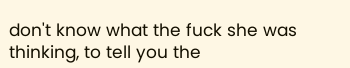don't know what the fuck she was thinking, to tell you the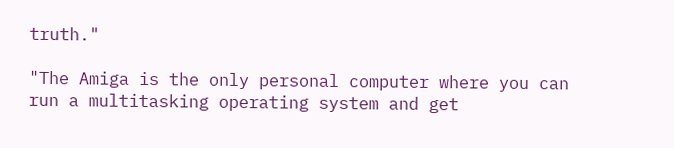truth."

"The Amiga is the only personal computer where you can run a multitasking operating system and get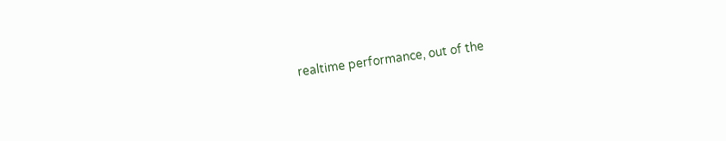realtime performance, out of the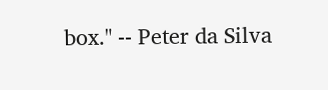box." -- Peter da Silva